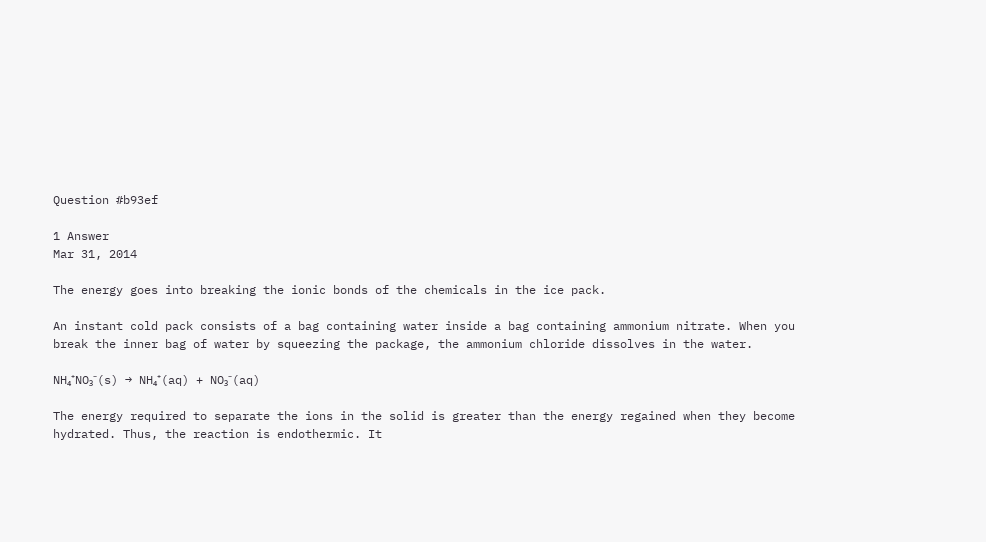Question #b93ef

1 Answer
Mar 31, 2014

The energy goes into breaking the ionic bonds of the chemicals in the ice pack.

An instant cold pack consists of a bag containing water inside a bag containing ammonium nitrate. When you break the inner bag of water by squeezing the package, the ammonium chloride dissolves in the water.

NH₄⁺NO₃⁻(s) → NH₄⁺(aq) + NO₃⁻(aq)

The energy required to separate the ions in the solid is greater than the energy regained when they become hydrated. Thus, the reaction is endothermic. It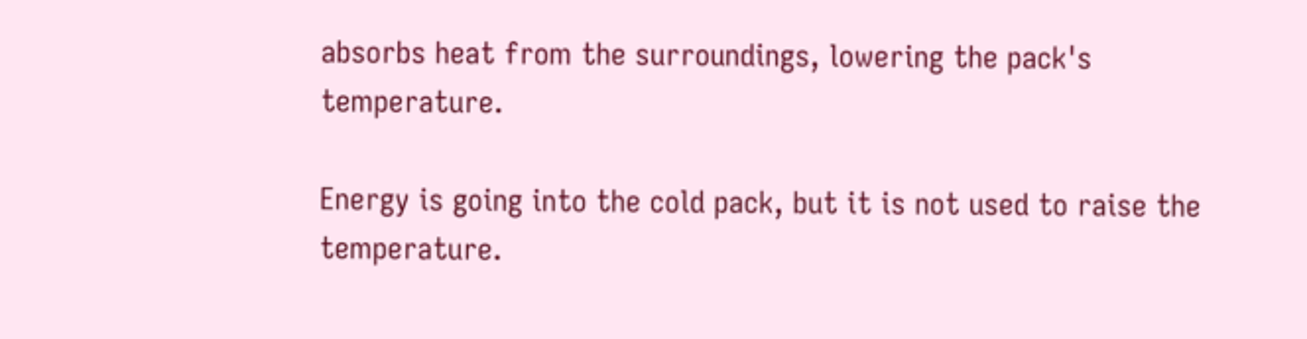absorbs heat from the surroundings, lowering the pack's temperature.

Energy is going into the cold pack, but it is not used to raise the temperature.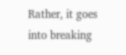Rather, it goes into breaking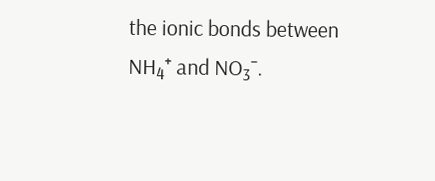the ionic bonds between NH₄⁺ and NO₃⁻.